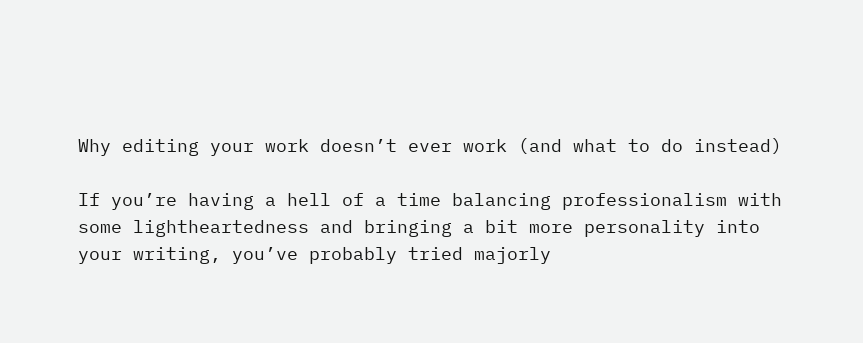Why editing your work doesn’t ever work (and what to do instead)

If you’re having a hell of a time balancing professionalism with some lightheartedness and bringing a bit more personality into your writing, you’ve probably tried majorly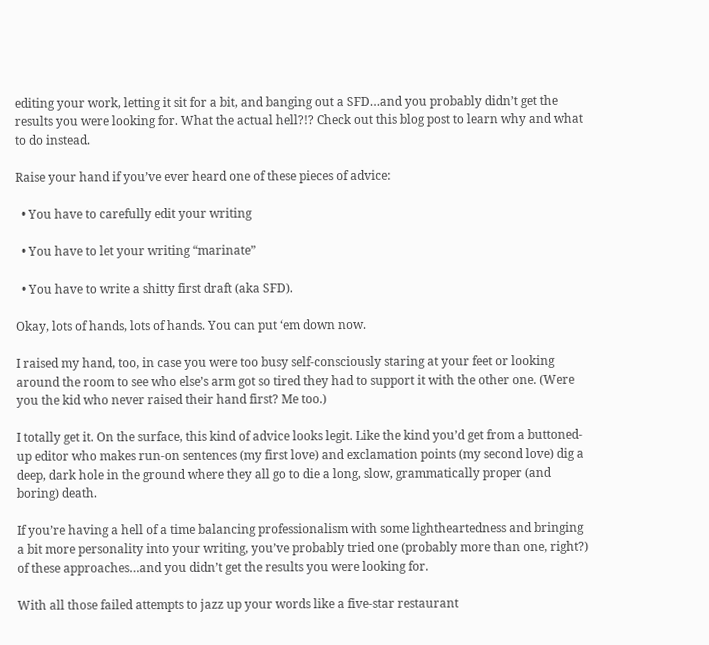editing your work, letting it sit for a bit, and banging out a SFD…and you probably didn’t get the results you were looking for. What the actual hell?!? Check out this blog post to learn why and what to do instead.

Raise your hand if you’ve ever heard one of these pieces of advice:

  • You have to carefully edit your writing

  • You have to let your writing “marinate”

  • You have to write a shitty first draft (aka SFD).

Okay, lots of hands, lots of hands. You can put ‘em down now.

I raised my hand, too, in case you were too busy self-consciously staring at your feet or looking around the room to see who else’s arm got so tired they had to support it with the other one. (Were you the kid who never raised their hand first? Me too.)

I totally get it. On the surface, this kind of advice looks legit. Like the kind you’d get from a buttoned-up editor who makes run-on sentences (my first love) and exclamation points (my second love) dig a deep, dark hole in the ground where they all go to die a long, slow, grammatically proper (and boring) death.

If you’re having a hell of a time balancing professionalism with some lightheartedness and bringing a bit more personality into your writing, you’ve probably tried one (probably more than one, right?) of these approaches…and you didn’t get the results you were looking for.

With all those failed attempts to jazz up your words like a five-star restaurant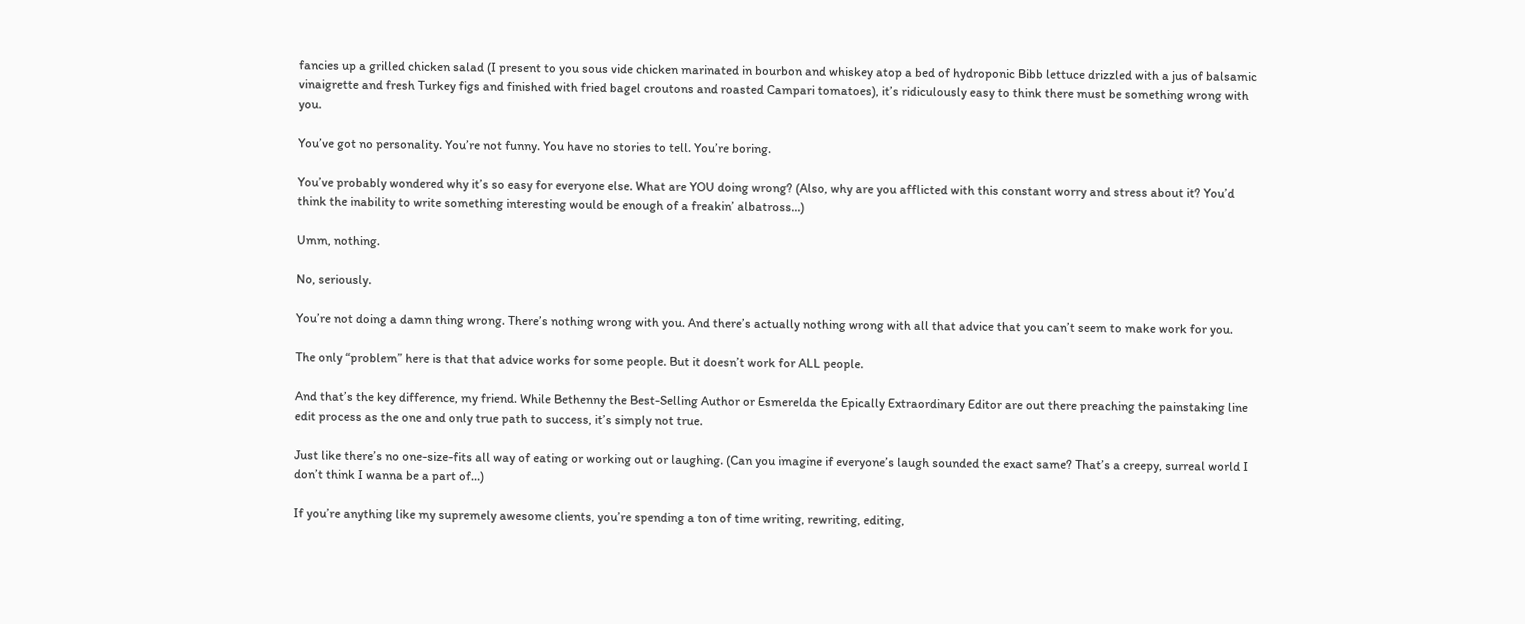fancies up a grilled chicken salad (I present to you sous vide chicken marinated in bourbon and whiskey atop a bed of hydroponic Bibb lettuce drizzled with a jus of balsamic vinaigrette and fresh Turkey figs and finished with fried bagel croutons and roasted Campari tomatoes), it’s ridiculously easy to think there must be something wrong with you.

You’ve got no personality. You’re not funny. You have no stories to tell. You’re boring.

You’ve probably wondered why it’s so easy for everyone else. What are YOU doing wrong? (Also, why are you afflicted with this constant worry and stress about it? You’d think the inability to write something interesting would be enough of a freakin’ albatross…)

Umm, nothing.

No, seriously.

You’re not doing a damn thing wrong. There’s nothing wrong with you. And there’s actually nothing wrong with all that advice that you can’t seem to make work for you.

The only “problem” here is that that advice works for some people. But it doesn’t work for ALL people.

And that’s the key difference, my friend. While Bethenny the Best-Selling Author or Esmerelda the Epically Extraordinary Editor are out there preaching the painstaking line edit process as the one and only true path to success, it’s simply not true.

Just like there’s no one-size-fits all way of eating or working out or laughing. (Can you imagine if everyone’s laugh sounded the exact same? That’s a creepy, surreal world I don’t think I wanna be a part of…)

If you’re anything like my supremely awesome clients, you’re spending a ton of time writing, rewriting, editing,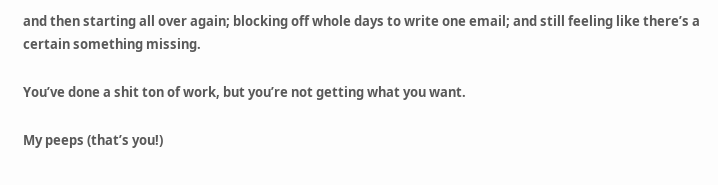and then starting all over again; blocking off whole days to write one email; and still feeling like there’s a certain something missing.

You’ve done a shit ton of work, but you’re not getting what you want.

My peeps (that’s you!)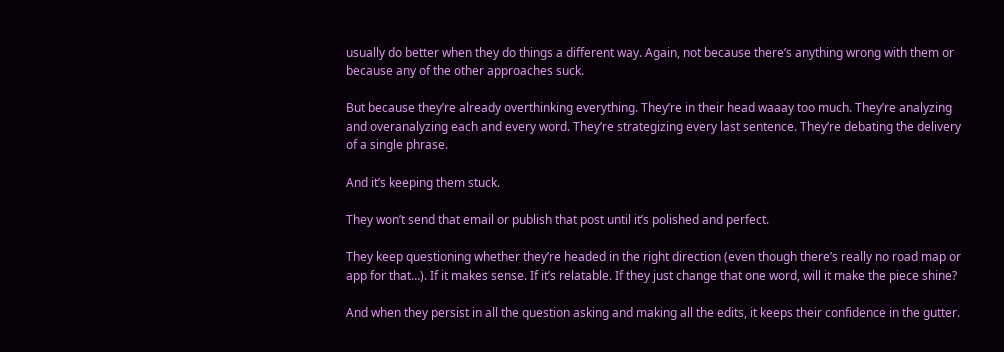usually do better when they do things a different way. Again, not because there’s anything wrong with them or because any of the other approaches suck.

But because they’re already overthinking everything. They’re in their head waaay too much. They’re analyzing and overanalyzing each and every word. They’re strategizing every last sentence. They’re debating the delivery of a single phrase.

And it’s keeping them stuck.

They won’t send that email or publish that post until it’s polished and perfect.

They keep questioning whether they’re headed in the right direction (even though there’s really no road map or app for that…). If it makes sense. If it’s relatable. If they just change that one word, will it make the piece shine?

And when they persist in all the question asking and making all the edits, it keeps their confidence in the gutter.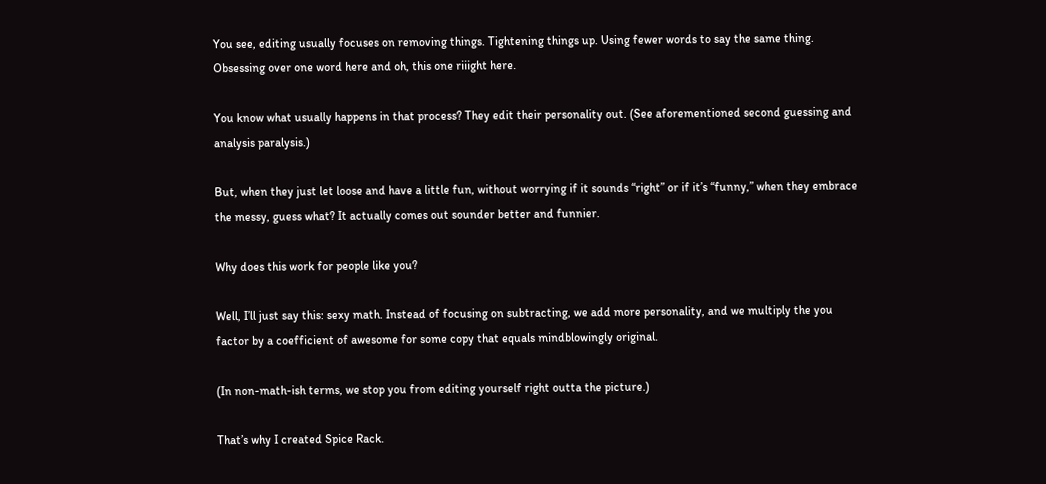You see, editing usually focuses on removing things. Tightening things up. Using fewer words to say the same thing. Obsessing over one word here and oh, this one riiight here.

You know what usually happens in that process? They edit their personality out. (See aforementioned second guessing and analysis paralysis.)

But, when they just let loose and have a little fun, without worrying if it sounds “right” or if it’s “funny,” when they embrace the messy, guess what? It actually comes out sounder better and funnier.

Why does this work for people like you?

Well, I’ll just say this: sexy math. Instead of focusing on subtracting, we add more personality, and we multiply the you factor by a coefficient of awesome for some copy that equals mindblowingly original.

(In non-math-ish terms, we stop you from editing yourself right outta the picture.)

That’s why I created Spice Rack.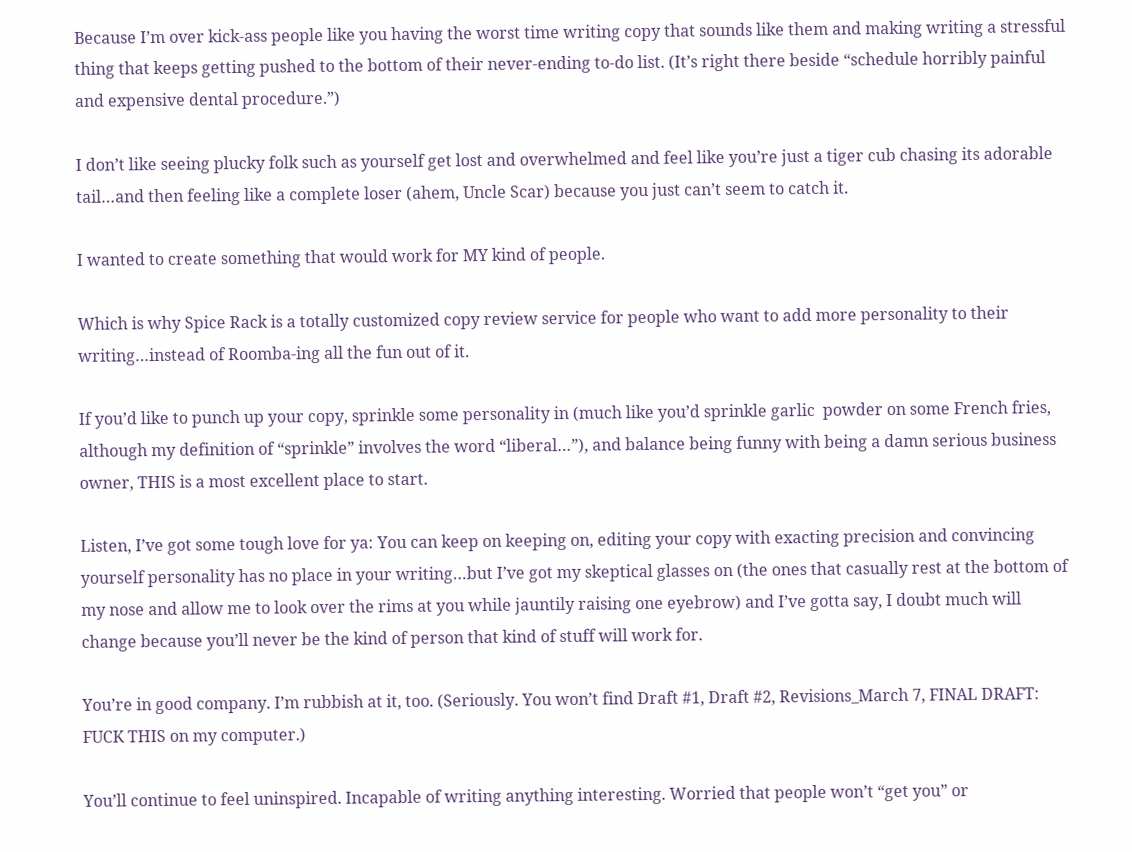Because I’m over kick-ass people like you having the worst time writing copy that sounds like them and making writing a stressful thing that keeps getting pushed to the bottom of their never-ending to-do list. (It’s right there beside “schedule horribly painful and expensive dental procedure.”)

I don’t like seeing plucky folk such as yourself get lost and overwhelmed and feel like you’re just a tiger cub chasing its adorable tail…and then feeling like a complete loser (ahem, Uncle Scar) because you just can’t seem to catch it.

I wanted to create something that would work for MY kind of people.

Which is why Spice Rack is a totally customized copy review service for people who want to add more personality to their writing…instead of Roomba-ing all the fun out of it.

If you’d like to punch up your copy, sprinkle some personality in (much like you’d sprinkle garlic  powder on some French fries, although my definition of “sprinkle” involves the word “liberal…”), and balance being funny with being a damn serious business owner, THIS is a most excellent place to start.

Listen, I’ve got some tough love for ya: You can keep on keeping on, editing your copy with exacting precision and convincing yourself personality has no place in your writing…but I’ve got my skeptical glasses on (the ones that casually rest at the bottom of my nose and allow me to look over the rims at you while jauntily raising one eyebrow) and I’ve gotta say, I doubt much will change because you’ll never be the kind of person that kind of stuff will work for.

You’re in good company. I’m rubbish at it, too. (Seriously. You won’t find Draft #1, Draft #2, Revisions_March 7, FINAL DRAFT: FUCK THIS on my computer.)

You’ll continue to feel uninspired. Incapable of writing anything interesting. Worried that people won’t “get you” or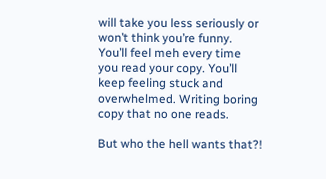will take you less seriously or won’t think you’re funny. You’ll feel meh every time you read your copy. You’ll keep feeling stuck and overwhelmed. Writing boring copy that no one reads.

But who the hell wants that?!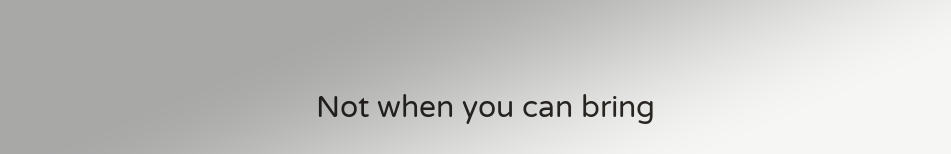Not when you can bring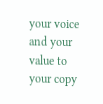your voice and your value to your copy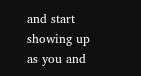and start showing up as you and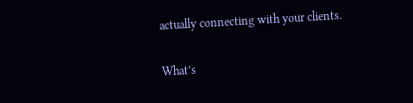actually connecting with your clients.

What’s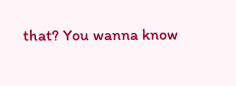that? You wanna know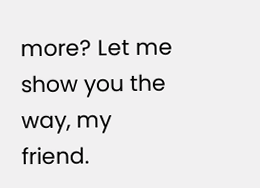more? Let me show you the way, my friend.